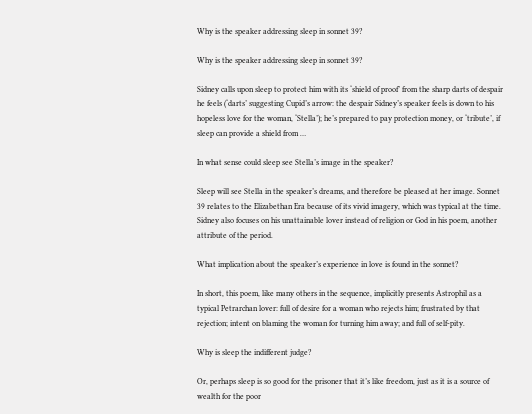Why is the speaker addressing sleep in sonnet 39?

Why is the speaker addressing sleep in sonnet 39?

Sidney calls upon sleep to protect him with its ‘shield of proof’ from the sharp darts of despair he feels (‘darts’ suggesting Cupid’s arrow: the despair Sidney’s speaker feels is down to his hopeless love for the woman, ‘Stella’); he’s prepared to pay protection money, or ‘tribute’, if sleep can provide a shield from …

In what sense could sleep see Stella’s image in the speaker?

Sleep will see Stella in the speaker’s dreams, and therefore be pleased at her image. Sonnet 39 relates to the Elizabethan Era because of its vivid imagery, which was typical at the time. Sidney also focuses on his unattainable lover instead of religion or God in his poem, another attribute of the period.

What implication about the speaker’s experience in love is found in the sonnet?

In short, this poem, like many others in the sequence, implicitly presents Astrophil as a typical Petrarchan lover: full of desire for a woman who rejects him; frustrated by that rejection; intent on blaming the woman for turning him away; and full of self-pity.

Why is sleep the indifferent judge?

Or, perhaps sleep is so good for the prisoner that it’s like freedom, just as it is a source of wealth for the poor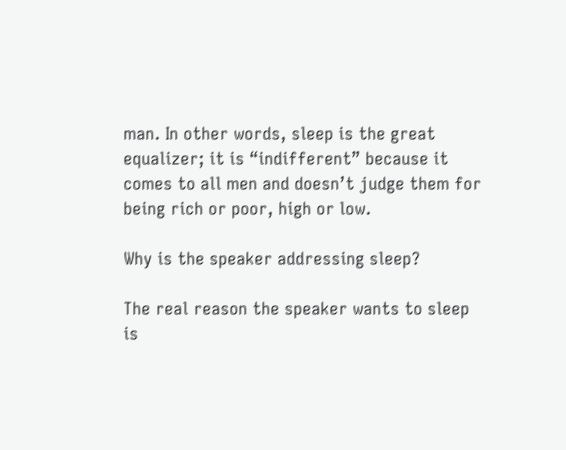man. In other words, sleep is the great equalizer; it is “indifferent” because it comes to all men and doesn’t judge them for being rich or poor, high or low.

Why is the speaker addressing sleep?

The real reason the speaker wants to sleep is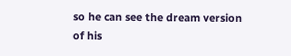so he can see the dream version of his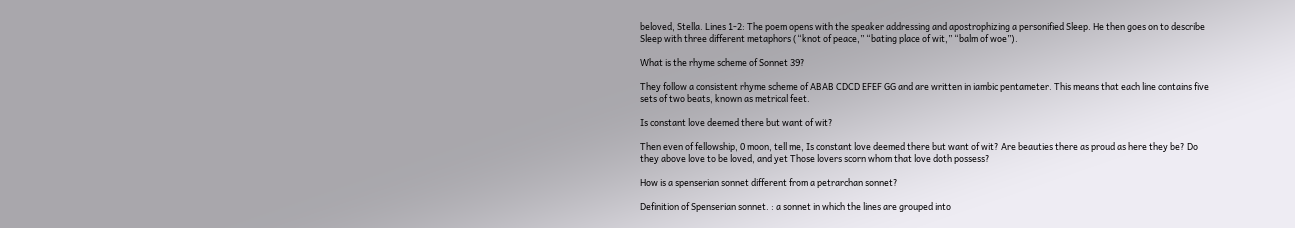beloved, Stella. Lines 1-2: The poem opens with the speaker addressing and apostrophizing a personified Sleep. He then goes on to describe Sleep with three different metaphors (“knot of peace,” “bating place of wit,” “balm of woe”).

What is the rhyme scheme of Sonnet 39?

They follow a consistent rhyme scheme of ABAB CDCD EFEF GG and are written in iambic pentameter. This means that each line contains five sets of two beats, known as metrical feet.

Is constant love deemed there but want of wit?

Then even of fellowship, 0 moon, tell me, Is constant love deemed there but want of wit? Are beauties there as proud as here they be? Do they above love to be loved, and yet Those lovers scorn whom that love doth possess?

How is a spenserian sonnet different from a petrarchan sonnet?

Definition of Spenserian sonnet. : a sonnet in which the lines are grouped into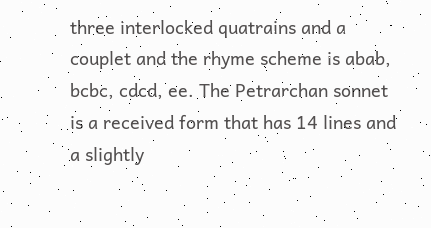three interlocked quatrains and a couplet and the rhyme scheme is abab, bcbc, cdcd, ee. The Petrarchan sonnet is a received form that has 14 lines and a slightly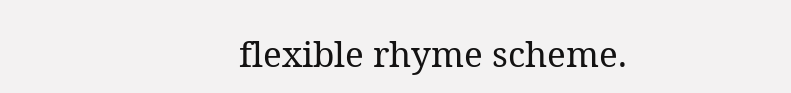flexible rhyme scheme.